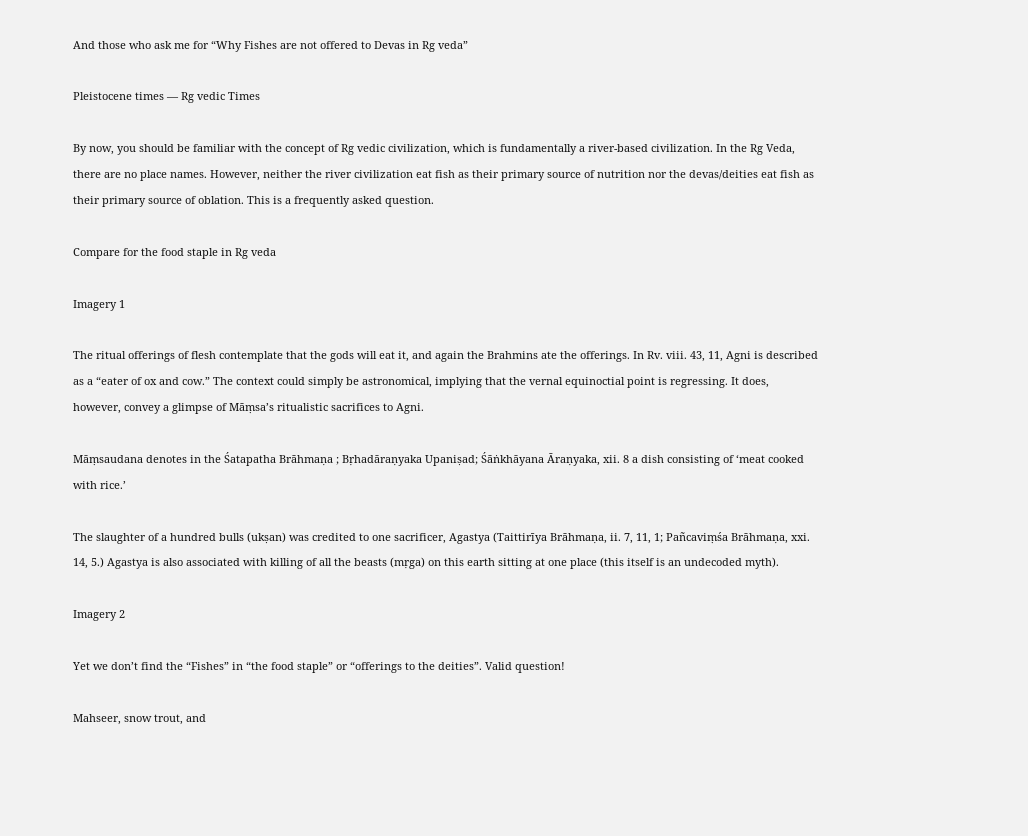And those who ask me for “Why Fishes are not offered to Devas in Rg veda”

Pleistocene times — Rg vedic Times

By now, you should be familiar with the concept of Rg vedic civilization, which is fundamentally a river-based civilization. In the Rg Veda, there are no place names. However, neither the river civilization eat fish as their primary source of nutrition nor the devas/deities eat fish as their primary source of oblation. This is a frequently asked question.

Compare for the food staple in Rg veda

Imagery 1

The ritual offerings of flesh contemplate that the gods will eat it, and again the Brahmins ate the offerings. In Rv. viii. 43, 11, Agni is described as a “eater of ox and cow.” The context could simply be astronomical, implying that the vernal equinoctial point is regressing. It does, however, convey a glimpse of Māṃsa’s ritualistic sacrifices to Agni.

Māṃsaudana denotes in the Śatapatha Brāhmaṇa ; Bṛhadāraṇyaka Upaniṣad; Śāṅkhāyana Āraṇyaka, xii. 8 a dish consisting of ‘meat cooked with rice.’

The slaughter of a hundred bulls (ukṣan) was credited to one sacrificer, Agastya (Taittirīya Brāhmaṇa, ii. 7, 11, 1; Pañcaviṃśa Brāhmaṇa, xxi. 14, 5.) Agastya is also associated with killing of all the beasts (mṛga) on this earth sitting at one place (this itself is an undecoded myth).

Imagery 2

Yet we don’t find the “Fishes” in “the food staple” or “offerings to the deities”. Valid question!

Mahseer, snow trout, and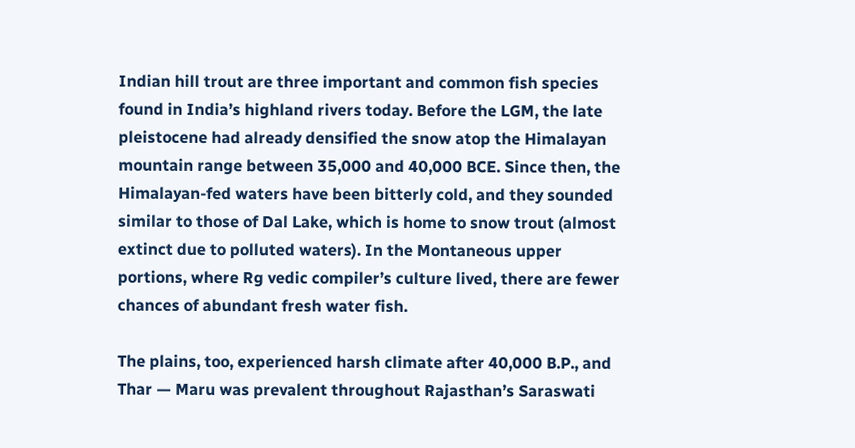Indian hill trout are three important and common fish species found in India’s highland rivers today. Before the LGM, the late pleistocene had already densified the snow atop the Himalayan mountain range between 35,000 and 40,000 BCE. Since then, the Himalayan-fed waters have been bitterly cold, and they sounded similar to those of Dal Lake, which is home to snow trout (almost extinct due to polluted waters). In the Montaneous upper portions, where Rg vedic compiler’s culture lived, there are fewer chances of abundant fresh water fish.

The plains, too, experienced harsh climate after 40,000 B.P., and Thar — Maru was prevalent throughout Rajasthan’s Saraswati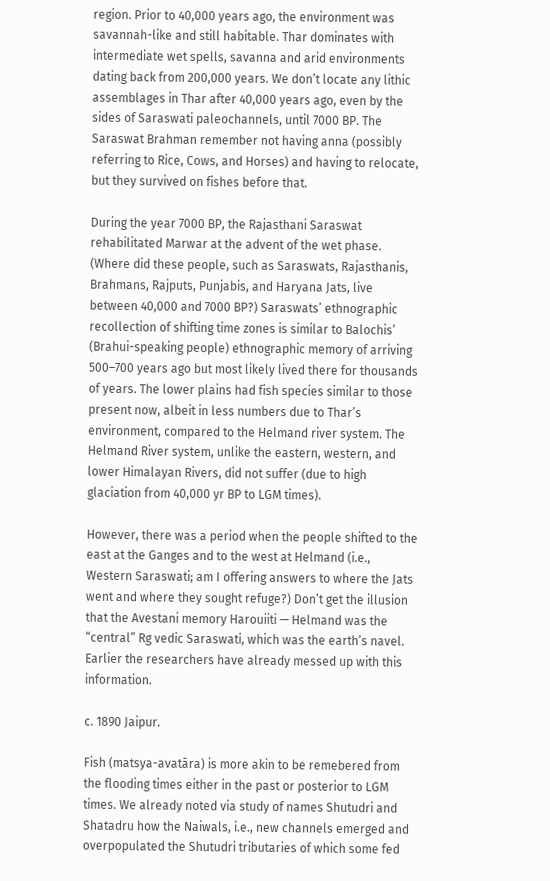region. Prior to 40,000 years ago, the environment was savannah-like and still habitable. Thar dominates with intermediate wet spells, savanna and arid environments dating back from 200,000 years. We don’t locate any lithic assemblages in Thar after 40,000 years ago, even by the sides of Saraswati paleochannels, until 7000 BP. The Saraswat Brahman remember not having anna (possibly referring to Rice, Cows, and Horses) and having to relocate, but they survived on fishes before that.

During the year 7000 BP, the Rajasthani Saraswat rehabilitated Marwar at the advent of the wet phase. (Where did these people, such as Saraswats, Rajasthanis, Brahmans, Rajputs, Punjabis, and Haryana Jats, live between 40,000 and 7000 BP?) Saraswats’ ethnographic recollection of shifting time zones is similar to Balochis’ (Brahui-speaking people) ethnographic memory of arriving 500–700 years ago but most likely lived there for thousands of years. The lower plains had fish species similar to those present now, albeit in less numbers due to Thar’s environment, compared to the Helmand river system. The Helmand River system, unlike the eastern, western, and lower Himalayan Rivers, did not suffer (due to high glaciation from 40,000 yr BP to LGM times).

However, there was a period when the people shifted to the east at the Ganges and to the west at Helmand (i.e., Western Saraswati; am I offering answers to where the Jats went and where they sought refuge?) Don’t get the illusion that the Avestani memory Harouiiti — Helmand was the “central” Rg vedic Saraswati, which was the earth’s navel. Earlier the researchers have already messed up with this information.

c. 1890 Jaipur.

Fish (matsya-avatāra) is more akin to be remebered from the flooding times either in the past or posterior to LGM times. We already noted via study of names Shutudri and Shatadru how the Naiwals, i.e., new channels emerged and overpopulated the Shutudri tributaries of which some fed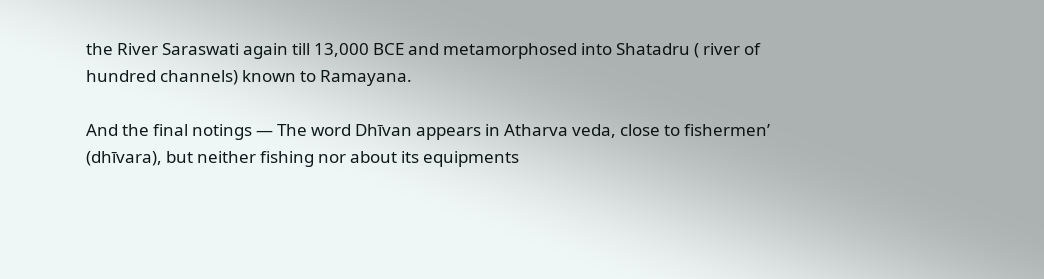the River Saraswati again till 13,000 BCE and metamorphosed into Shatadru ( river of hundred channels) known to Ramayana.

And the final notings — The word Dhīvan appears in Atharva veda, close to fishermen’ (dhīvara), but neither fishing nor about its equipments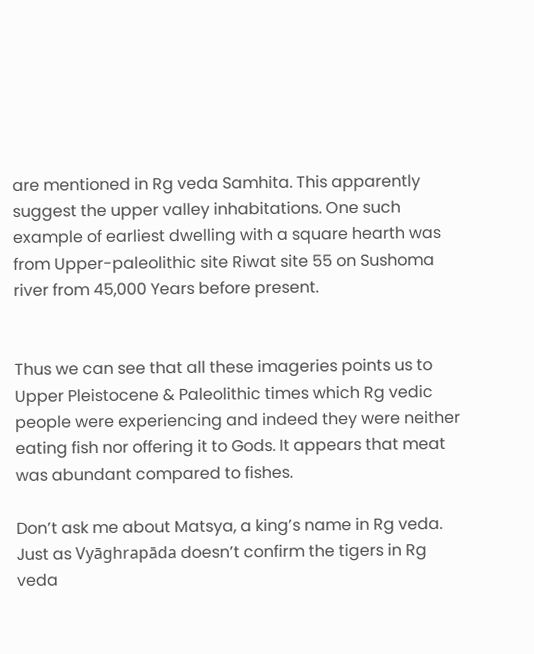are mentioned in Rg veda Samhita. This apparently suggest the upper valley inhabitations. One such example of earliest dwelling with a square hearth was from Upper-paleolithic site Riwat site 55 on Sushoma river from 45,000 Years before present.


Thus we can see that all these imageries points us to Upper Pleistocene & Paleolithic times which Rg vedic people were experiencing and indeed they were neither eating fish nor offering it to Gods. It appears that meat was abundant compared to fishes.

Don’t ask me about Matsya, a king’s name in Rg veda. Just as Vyāghrapāda doesn’t confirm the tigers in Rg veda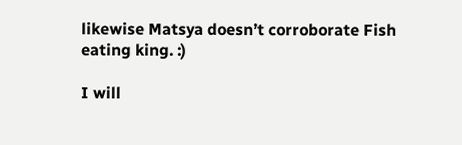likewise Matsya doesn’t corroborate Fish eating king. :)

I will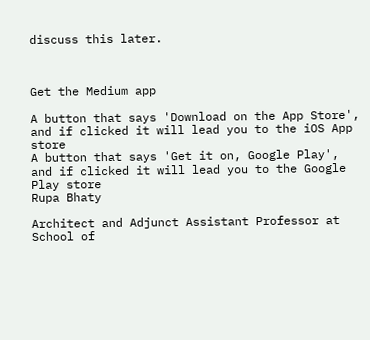discuss this later.



Get the Medium app

A button that says 'Download on the App Store', and if clicked it will lead you to the iOS App store
A button that says 'Get it on, Google Play', and if clicked it will lead you to the Google Play store
Rupa Bhaty

Architect and Adjunct Assistant Professor at School of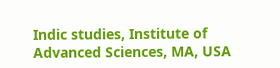Indic studies, Institute of Advanced Sciences, MA, USA